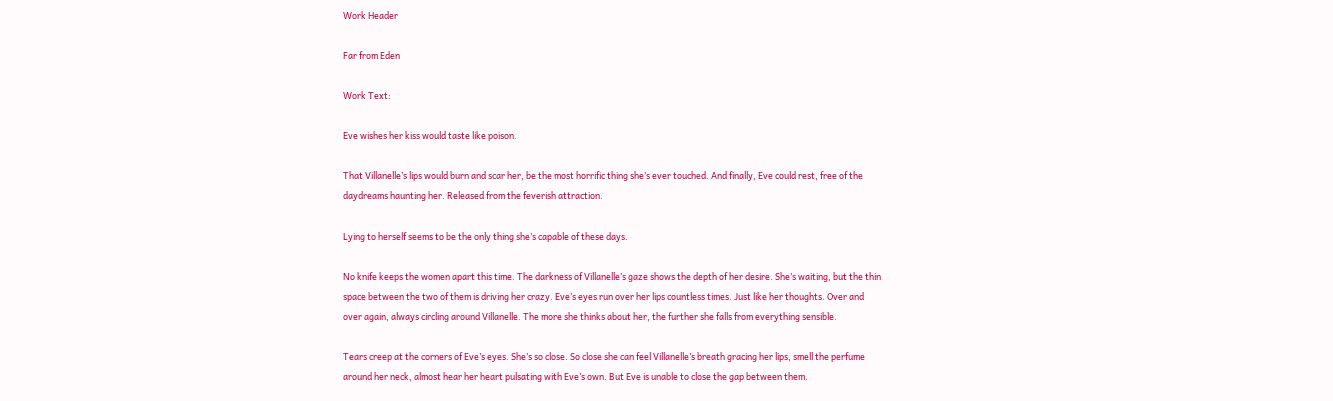Work Header

Far from Eden

Work Text:

Eve wishes her kiss would taste like poison.

That Villanelle’s lips would burn and scar her, be the most horrific thing she’s ever touched. And finally, Eve could rest, free of the daydreams haunting her. Released from the feverish attraction.

Lying to herself seems to be the only thing she’s capable of these days.

No knife keeps the women apart this time. The darkness of Villanelle’s gaze shows the depth of her desire. She’s waiting, but the thin space between the two of them is driving her crazy. Eve’s eyes run over her lips countless times. Just like her thoughts. Over and over again, always circling around Villanelle. The more she thinks about her, the further she falls from everything sensible.

Tears creep at the corners of Eve’s eyes. She’s so close. So close she can feel Villanelle’s breath gracing her lips, smell the perfume around her neck, almost hear her heart pulsating with Eve’s own. But Eve is unable to close the gap between them.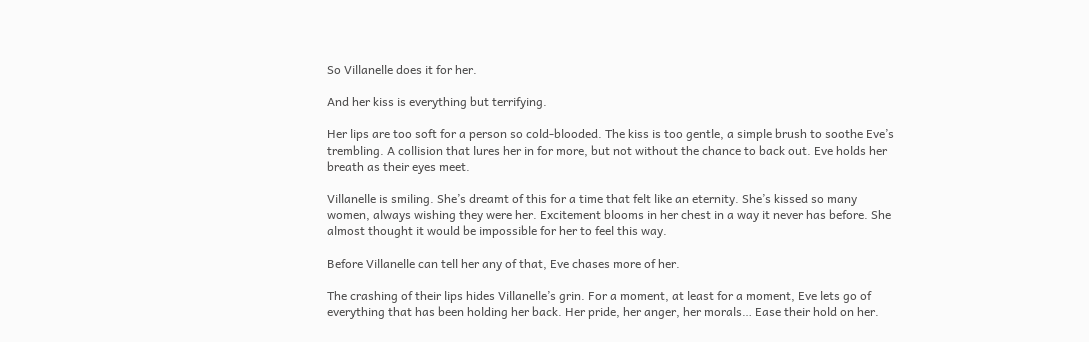So Villanelle does it for her.

And her kiss is everything but terrifying.

Her lips are too soft for a person so cold-blooded. The kiss is too gentle, a simple brush to soothe Eve’s trembling. A collision that lures her in for more, but not without the chance to back out. Eve holds her breath as their eyes meet.

Villanelle is smiling. She’s dreamt of this for a time that felt like an eternity. She’s kissed so many women, always wishing they were her. Excitement blooms in her chest in a way it never has before. She almost thought it would be impossible for her to feel this way.

Before Villanelle can tell her any of that, Eve chases more of her.

The crashing of their lips hides Villanelle’s grin. For a moment, at least for a moment, Eve lets go of everything that has been holding her back. Her pride, her anger, her morals… Ease their hold on her.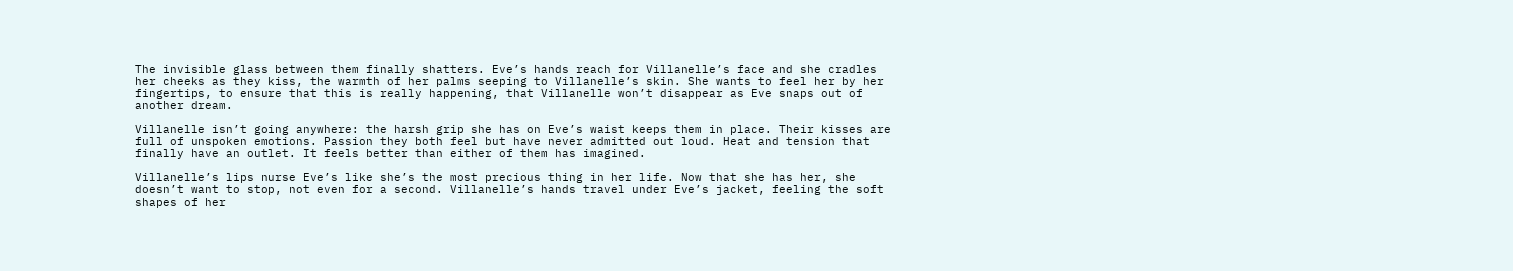The invisible glass between them finally shatters. Eve’s hands reach for Villanelle’s face and she cradles her cheeks as they kiss, the warmth of her palms seeping to Villanelle’s skin. She wants to feel her by her fingertips, to ensure that this is really happening, that Villanelle won’t disappear as Eve snaps out of another dream.

Villanelle isn’t going anywhere: the harsh grip she has on Eve’s waist keeps them in place. Their kisses are full of unspoken emotions. Passion they both feel but have never admitted out loud. Heat and tension that finally have an outlet. It feels better than either of them has imagined.

Villanelle’s lips nurse Eve’s like she’s the most precious thing in her life. Now that she has her, she doesn’t want to stop, not even for a second. Villanelle’s hands travel under Eve’s jacket, feeling the soft shapes of her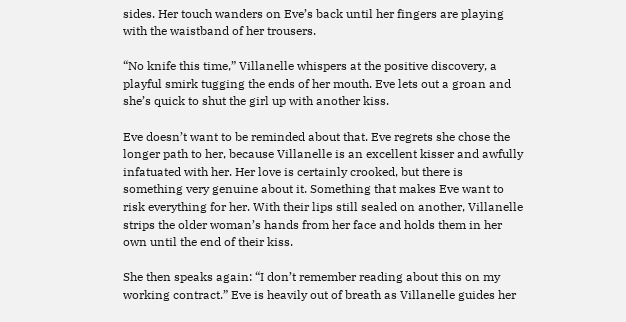sides. Her touch wanders on Eve’s back until her fingers are playing with the waistband of her trousers.

“No knife this time,” Villanelle whispers at the positive discovery, a playful smirk tugging the ends of her mouth. Eve lets out a groan and she’s quick to shut the girl up with another kiss.

Eve doesn’t want to be reminded about that. Eve regrets she chose the longer path to her, because Villanelle is an excellent kisser and awfully infatuated with her. Her love is certainly crooked, but there is something very genuine about it. Something that makes Eve want to risk everything for her. With their lips still sealed on another, Villanelle strips the older woman’s hands from her face and holds them in her own until the end of their kiss.

She then speaks again: “I don’t remember reading about this on my working contract.” Eve is heavily out of breath as Villanelle guides her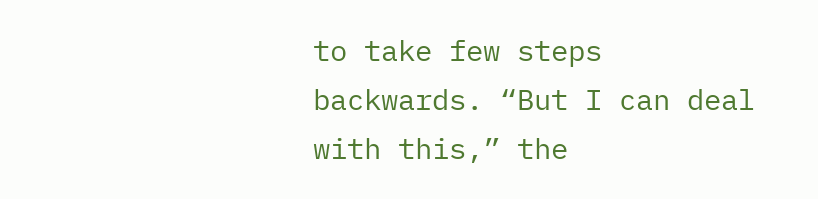to take few steps backwards. “But I can deal with this,” the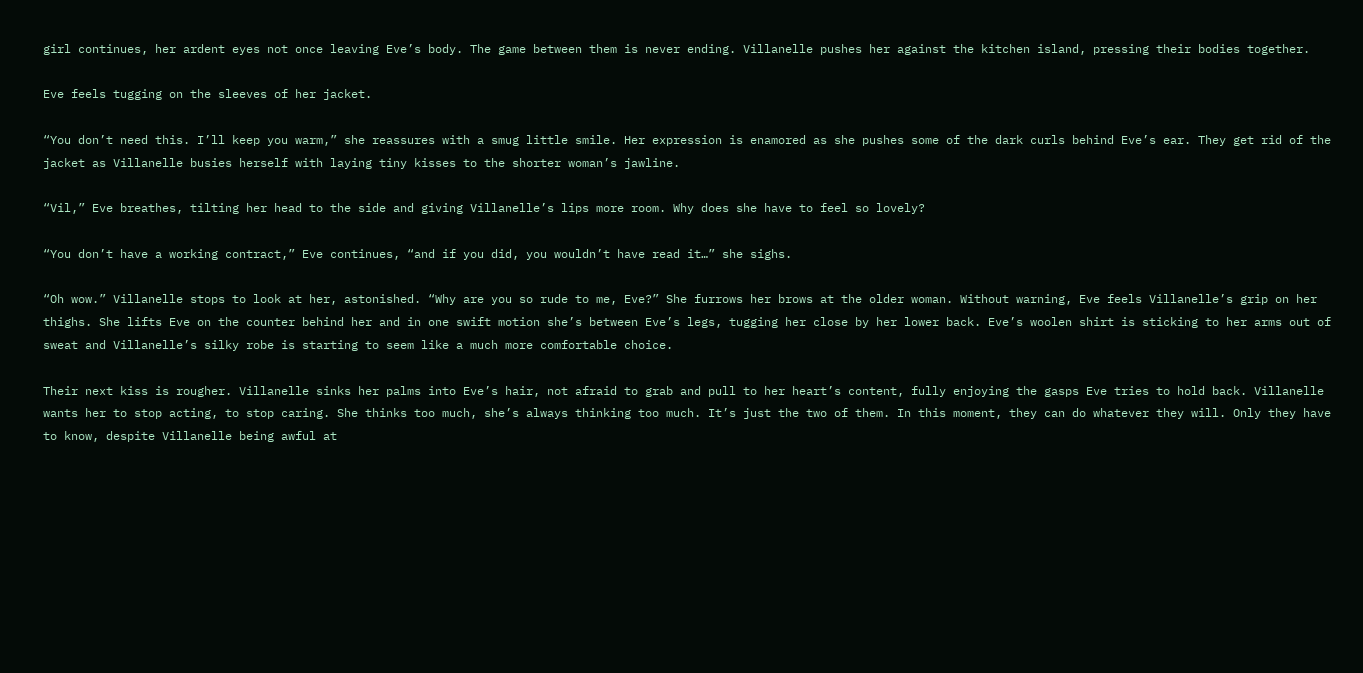girl continues, her ardent eyes not once leaving Eve’s body. The game between them is never ending. Villanelle pushes her against the kitchen island, pressing their bodies together.

Eve feels tugging on the sleeves of her jacket.

“You don’t need this. I’ll keep you warm,” she reassures with a smug little smile. Her expression is enamored as she pushes some of the dark curls behind Eve’s ear. They get rid of the jacket as Villanelle busies herself with laying tiny kisses to the shorter woman’s jawline.

“Vil,” Eve breathes, tilting her head to the side and giving Villanelle’s lips more room. Why does she have to feel so lovely?

“You don’t have a working contract,” Eve continues, “and if you did, you wouldn’t have read it…” she sighs.

“Oh wow.” Villanelle stops to look at her, astonished. “Why are you so rude to me, Eve?” She furrows her brows at the older woman. Without warning, Eve feels Villanelle’s grip on her thighs. She lifts Eve on the counter behind her and in one swift motion she’s between Eve’s legs, tugging her close by her lower back. Eve’s woolen shirt is sticking to her arms out of sweat and Villanelle’s silky robe is starting to seem like a much more comfortable choice.

Their next kiss is rougher. Villanelle sinks her palms into Eve’s hair, not afraid to grab and pull to her heart’s content, fully enjoying the gasps Eve tries to hold back. Villanelle wants her to stop acting, to stop caring. She thinks too much, she’s always thinking too much. It’s just the two of them. In this moment, they can do whatever they will. Only they have to know, despite Villanelle being awful at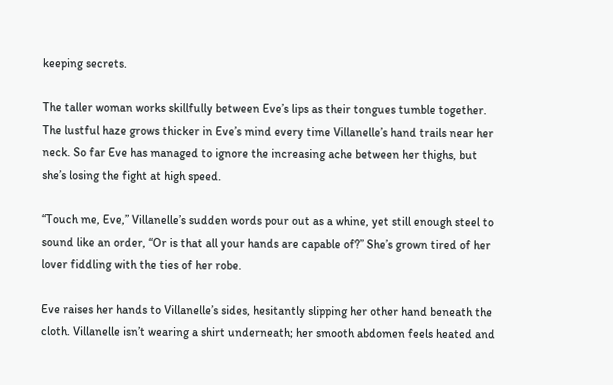keeping secrets.

The taller woman works skillfully between Eve’s lips as their tongues tumble together. The lustful haze grows thicker in Eve’s mind every time Villanelle’s hand trails near her neck. So far Eve has managed to ignore the increasing ache between her thighs, but she’s losing the fight at high speed.

“Touch me, Eve,” Villanelle’s sudden words pour out as a whine, yet still enough steel to sound like an order, “Or is that all your hands are capable of?” She’s grown tired of her lover fiddling with the ties of her robe.

Eve raises her hands to Villanelle’s sides, hesitantly slipping her other hand beneath the cloth. Villanelle isn’t wearing a shirt underneath; her smooth abdomen feels heated and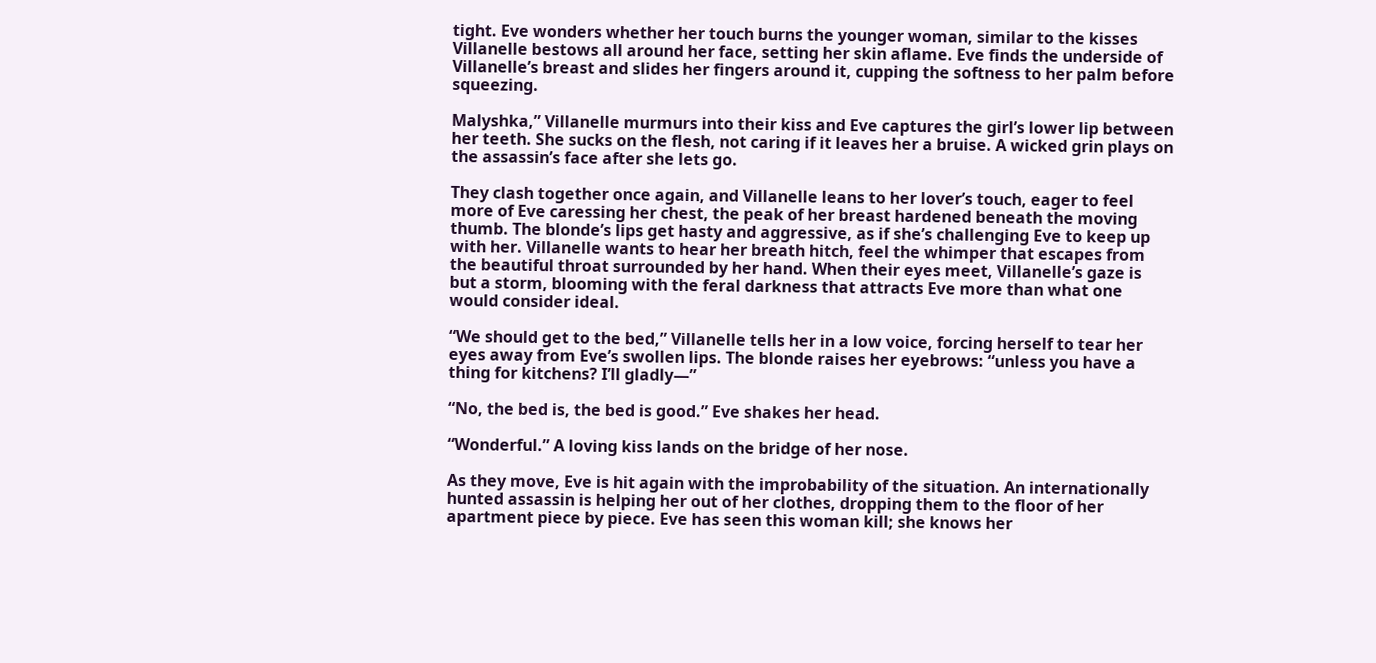tight. Eve wonders whether her touch burns the younger woman, similar to the kisses Villanelle bestows all around her face, setting her skin aflame. Eve finds the underside of Villanelle’s breast and slides her fingers around it, cupping the softness to her palm before squeezing.

Malyshka,” Villanelle murmurs into their kiss and Eve captures the girl’s lower lip between her teeth. She sucks on the flesh, not caring if it leaves her a bruise. A wicked grin plays on the assassin’s face after she lets go.

They clash together once again, and Villanelle leans to her lover’s touch, eager to feel more of Eve caressing her chest, the peak of her breast hardened beneath the moving thumb. The blonde’s lips get hasty and aggressive, as if she’s challenging Eve to keep up with her. Villanelle wants to hear her breath hitch, feel the whimper that escapes from the beautiful throat surrounded by her hand. When their eyes meet, Villanelle’s gaze is but a storm, blooming with the feral darkness that attracts Eve more than what one would consider ideal.

“We should get to the bed,” Villanelle tells her in a low voice, forcing herself to tear her eyes away from Eve’s swollen lips. The blonde raises her eyebrows: “unless you have a thing for kitchens? I’ll gladly—”

“No, the bed is, the bed is good.” Eve shakes her head.

“Wonderful.” A loving kiss lands on the bridge of her nose.

As they move, Eve is hit again with the improbability of the situation. An internationally hunted assassin is helping her out of her clothes, dropping them to the floor of her apartment piece by piece. Eve has seen this woman kill; she knows her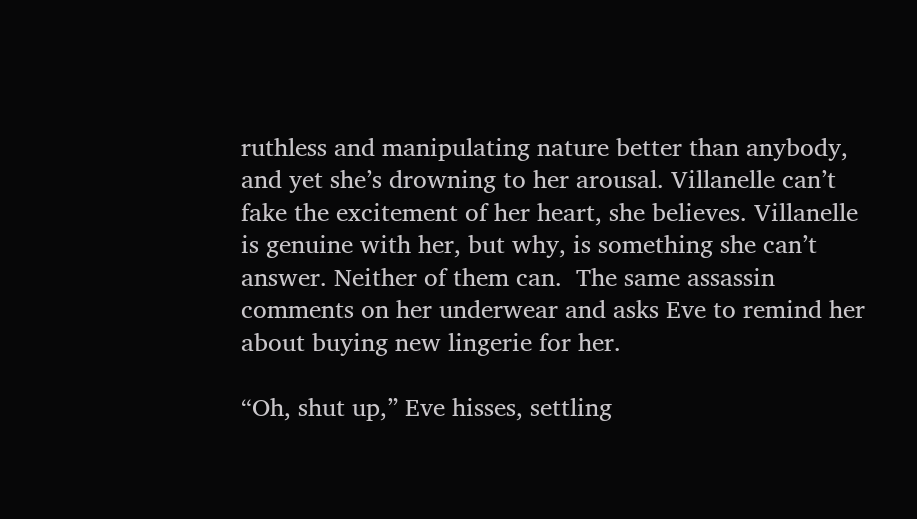ruthless and manipulating nature better than anybody, and yet she’s drowning to her arousal. Villanelle can’t fake the excitement of her heart, she believes. Villanelle is genuine with her, but why, is something she can’t answer. Neither of them can.  The same assassin comments on her underwear and asks Eve to remind her about buying new lingerie for her.

“Oh, shut up,” Eve hisses, settling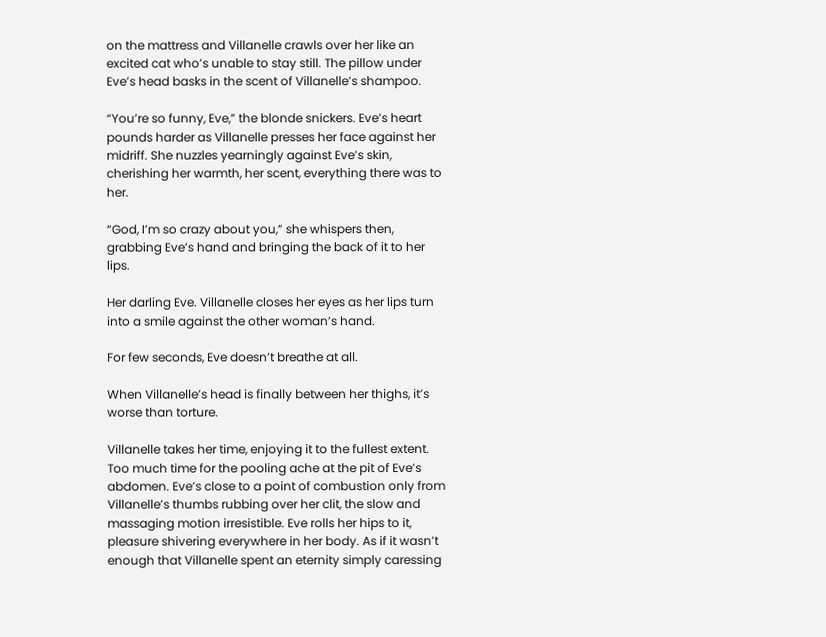on the mattress and Villanelle crawls over her like an excited cat who’s unable to stay still. The pillow under Eve’s head basks in the scent of Villanelle’s shampoo.

“You’re so funny, Eve,” the blonde snickers. Eve’s heart pounds harder as Villanelle presses her face against her midriff. She nuzzles yearningly against Eve’s skin, cherishing her warmth, her scent, everything there was to her.

“God, I’m so crazy about you,” she whispers then, grabbing Eve’s hand and bringing the back of it to her lips.

Her darling Eve. Villanelle closes her eyes as her lips turn into a smile against the other woman’s hand.

For few seconds, Eve doesn’t breathe at all.

When Villanelle’s head is finally between her thighs, it’s worse than torture.

Villanelle takes her time, enjoying it to the fullest extent. Too much time for the pooling ache at the pit of Eve’s abdomen. Eve’s close to a point of combustion only from Villanelle’s thumbs rubbing over her clit, the slow and massaging motion irresistible. Eve rolls her hips to it, pleasure shivering everywhere in her body. As if it wasn’t enough that Villanelle spent an eternity simply caressing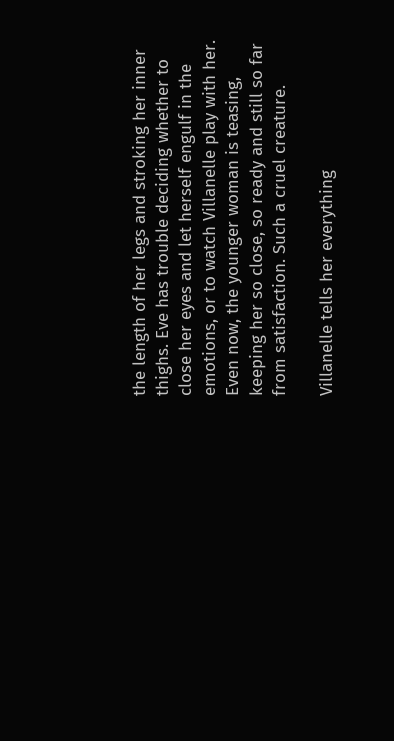the length of her legs and stroking her inner thighs. Eve has trouble deciding whether to close her eyes and let herself engulf in the emotions, or to watch Villanelle play with her. Even now, the younger woman is teasing, keeping her so close, so ready and still so far from satisfaction. Such a cruel creature.

Villanelle tells her everything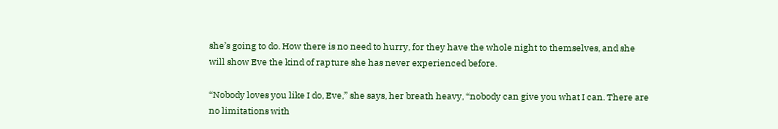she’s going to do. How there is no need to hurry, for they have the whole night to themselves, and she will show Eve the kind of rapture she has never experienced before.

“Nobody loves you like I do, Eve,” she says, her breath heavy, “nobody can give you what I can. There are no limitations with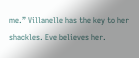me.” Villanelle has the key to her shackles. Eve believes her.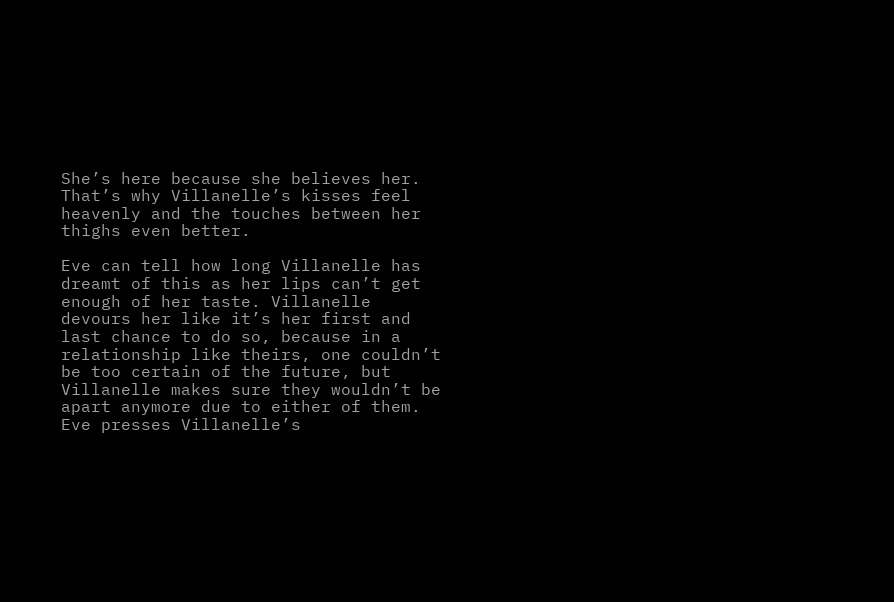She’s here because she believes her. That’s why Villanelle’s kisses feel heavenly and the touches between her thighs even better.

Eve can tell how long Villanelle has dreamt of this as her lips can’t get enough of her taste. Villanelle devours her like it’s her first and last chance to do so, because in a relationship like theirs, one couldn’t be too certain of the future, but Villanelle makes sure they wouldn’t be apart anymore due to either of them. Eve presses Villanelle’s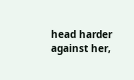head harder against her,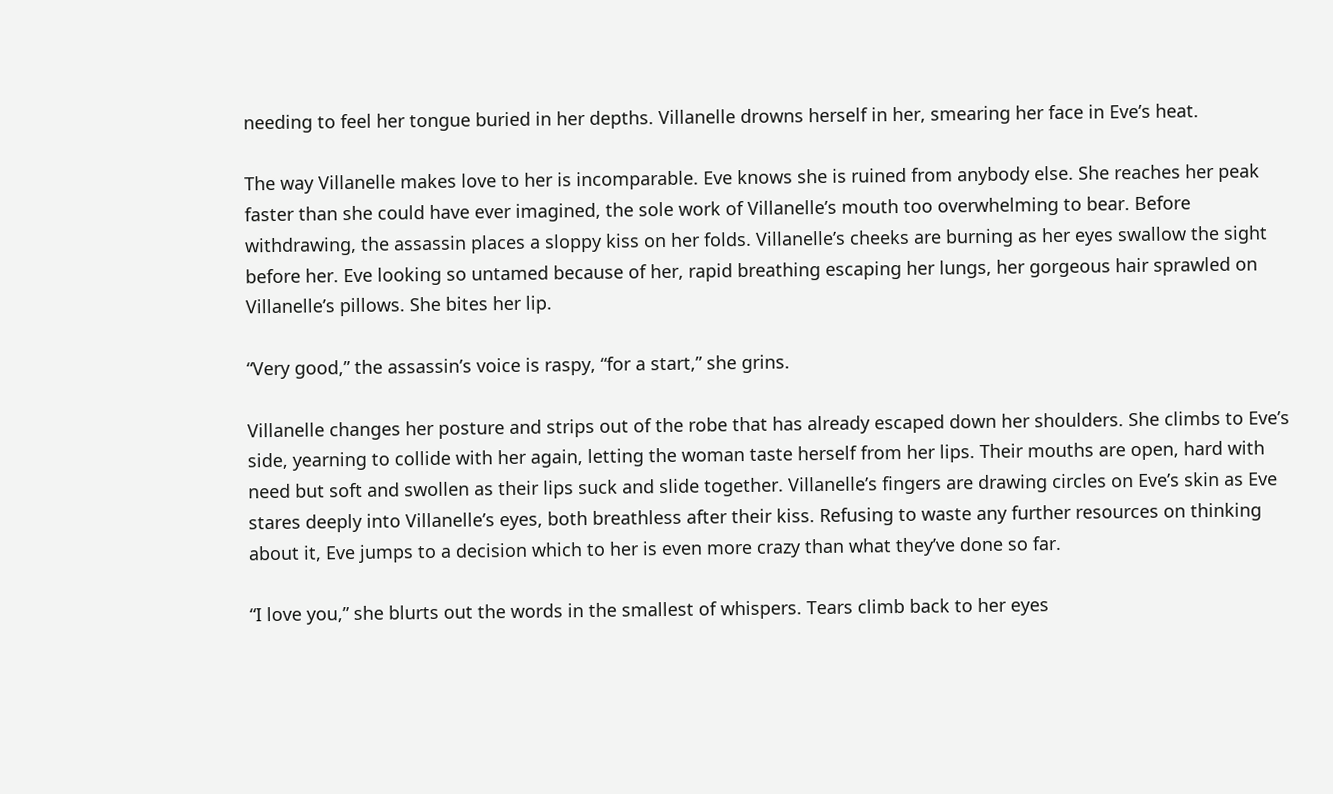needing to feel her tongue buried in her depths. Villanelle drowns herself in her, smearing her face in Eve’s heat.

The way Villanelle makes love to her is incomparable. Eve knows she is ruined from anybody else. She reaches her peak faster than she could have ever imagined, the sole work of Villanelle’s mouth too overwhelming to bear. Before withdrawing, the assassin places a sloppy kiss on her folds. Villanelle’s cheeks are burning as her eyes swallow the sight before her. Eve looking so untamed because of her, rapid breathing escaping her lungs, her gorgeous hair sprawled on Villanelle’s pillows. She bites her lip.

“Very good,” the assassin’s voice is raspy, “for a start,” she grins.

Villanelle changes her posture and strips out of the robe that has already escaped down her shoulders. She climbs to Eve’s side, yearning to collide with her again, letting the woman taste herself from her lips. Their mouths are open, hard with need but soft and swollen as their lips suck and slide together. Villanelle’s fingers are drawing circles on Eve’s skin as Eve stares deeply into Villanelle’s eyes, both breathless after their kiss. Refusing to waste any further resources on thinking about it, Eve jumps to a decision which to her is even more crazy than what they’ve done so far.

“I love you,” she blurts out the words in the smallest of whispers. Tears climb back to her eyes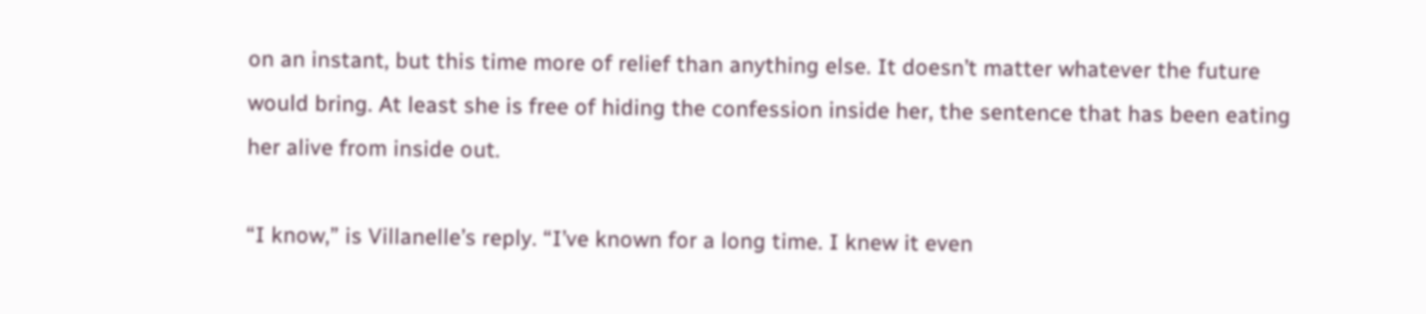on an instant, but this time more of relief than anything else. It doesn’t matter whatever the future would bring. At least she is free of hiding the confession inside her, the sentence that has been eating her alive from inside out.

“I know,” is Villanelle’s reply. “I’ve known for a long time. I knew it even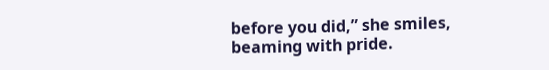before you did,” she smiles, beaming with pride.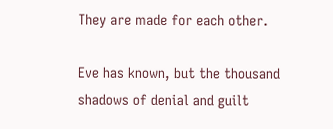They are made for each other.

Eve has known, but the thousand shadows of denial and guilt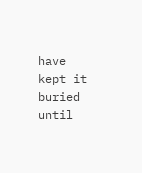have kept it buried until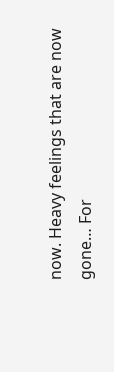now. Heavy feelings that are now gone… For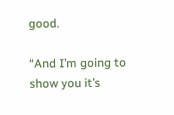good.

“And I’m going to show you it’s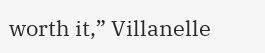worth it,” Villanelle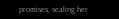promises, sealing her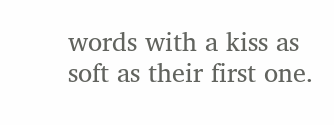words with a kiss as soft as their first one.